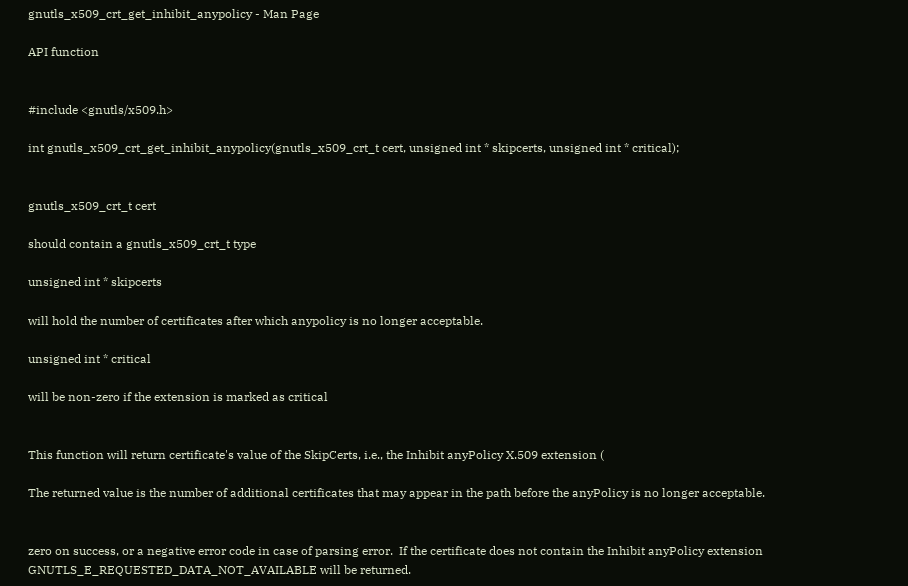gnutls_x509_crt_get_inhibit_anypolicy - Man Page

API function


#include <gnutls/x509.h>

int gnutls_x509_crt_get_inhibit_anypolicy(gnutls_x509_crt_t cert, unsigned int * skipcerts, unsigned int * critical);


gnutls_x509_crt_t cert

should contain a gnutls_x509_crt_t type

unsigned int * skipcerts

will hold the number of certificates after which anypolicy is no longer acceptable.

unsigned int * critical

will be non-zero if the extension is marked as critical


This function will return certificate's value of the SkipCerts, i.e., the Inhibit anyPolicy X.509 extension (

The returned value is the number of additional certificates that may appear in the path before the anyPolicy is no longer acceptable.


zero on success, or a negative error code in case of parsing error.  If the certificate does not contain the Inhibit anyPolicy extension GNUTLS_E_REQUESTED_DATA_NOT_AVAILABLE will be returned.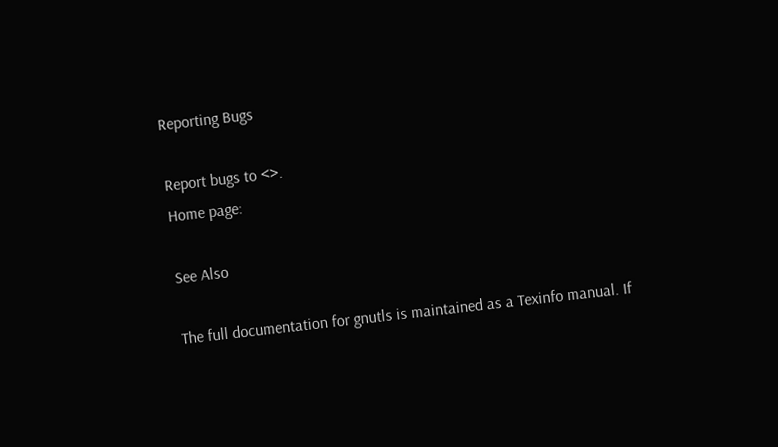Reporting Bugs

Report bugs to <>.
Home page:

See Also

The full documentation for gnutls is maintained as a Texinfo manual. If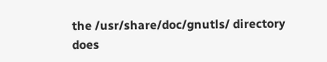the /usr/share/doc/gnutls/ directory does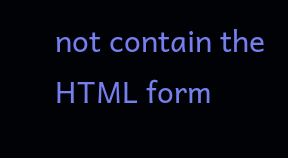not contain the HTML form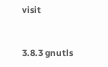visit


3.8.3 gnutls